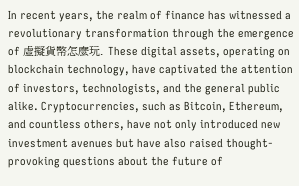In recent years, the realm of finance has witnessed a revolutionary transformation through the emergence of 虛擬貨幣怎麼玩. These digital assets, operating on blockchain technology, have captivated the attention of investors, technologists, and the general public alike. Cryptocurrencies, such as Bitcoin, Ethereum, and countless others, have not only introduced new investment avenues but have also raised thought-provoking questions about the future of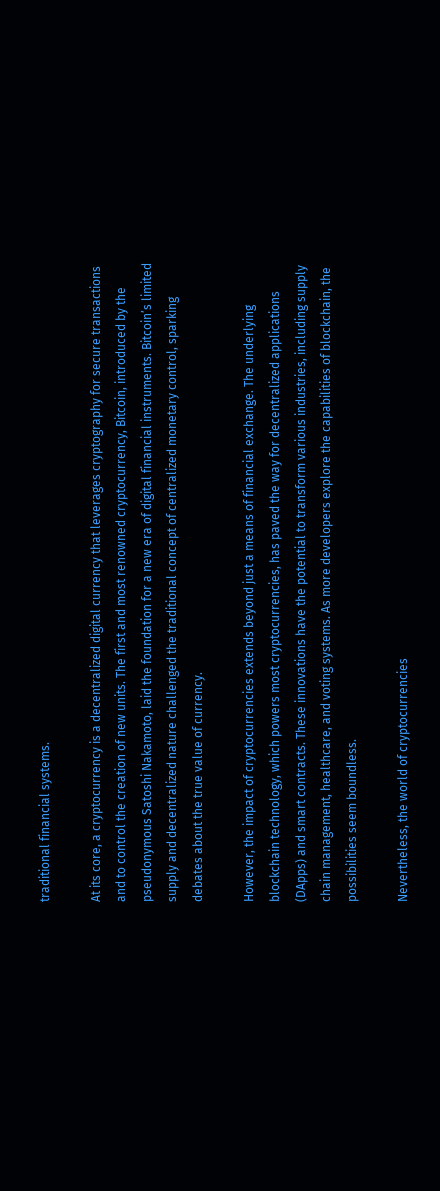traditional financial systems.

At its core, a cryptocurrency is a decentralized digital currency that leverages cryptography for secure transactions and to control the creation of new units. The first and most renowned cryptocurrency, Bitcoin, introduced by the pseudonymous Satoshi Nakamoto, laid the foundation for a new era of digital financial instruments. Bitcoin’s limited supply and decentralized nature challenged the traditional concept of centralized monetary control, sparking debates about the true value of currency.

However, the impact of cryptocurrencies extends beyond just a means of financial exchange. The underlying blockchain technology, which powers most cryptocurrencies, has paved the way for decentralized applications (DApps) and smart contracts. These innovations have the potential to transform various industries, including supply chain management, healthcare, and voting systems. As more developers explore the capabilities of blockchain, the possibilities seem boundless.

Nevertheless, the world of cryptocurrencies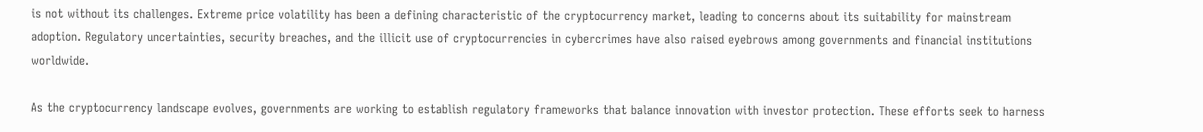is not without its challenges. Extreme price volatility has been a defining characteristic of the cryptocurrency market, leading to concerns about its suitability for mainstream adoption. Regulatory uncertainties, security breaches, and the illicit use of cryptocurrencies in cybercrimes have also raised eyebrows among governments and financial institutions worldwide.

As the cryptocurrency landscape evolves, governments are working to establish regulatory frameworks that balance innovation with investor protection. These efforts seek to harness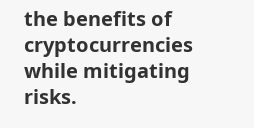the benefits of cryptocurrencies while mitigating risks.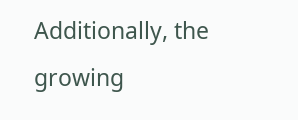Additionally, the growing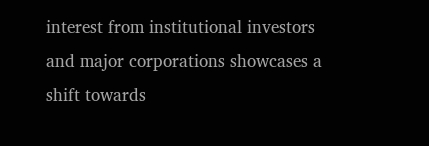interest from institutional investors and major corporations showcases a shift towards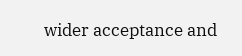wider acceptance and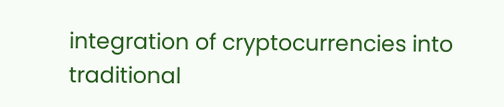integration of cryptocurrencies into traditional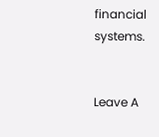financial systems.


Leave A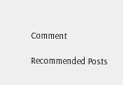Comment

Recommended Posts